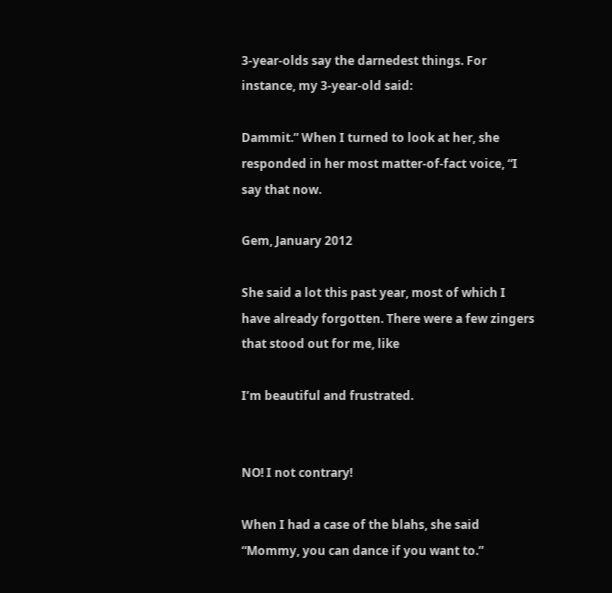3-year-olds say the darnedest things. For instance, my 3-year-old said:

Dammit.” When I turned to look at her, she responded in her most matter-of-fact voice, “I say that now.

Gem, January 2012

She said a lot this past year, most of which I have already forgotten. There were a few zingers that stood out for me, like

I’m beautiful and frustrated.


NO! I not contrary!

When I had a case of the blahs, she said “Mommy, you can dance if you want to.”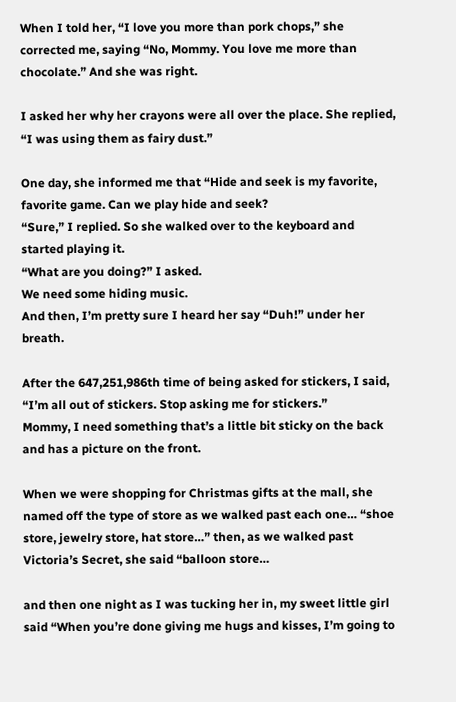When I told her, “I love you more than pork chops,” she corrected me, saying “No, Mommy. You love me more than chocolate.” And she was right.

I asked her why her crayons were all over the place. She replied, “I was using them as fairy dust.”

One day, she informed me that “Hide and seek is my favorite, favorite game. Can we play hide and seek?
“Sure,” I replied. So she walked over to the keyboard and started playing it.
“What are you doing?” I asked.
We need some hiding music.
And then, I’m pretty sure I heard her say “Duh!” under her breath.

After the 647,251,986th time of being asked for stickers, I said, “I’m all out of stickers. Stop asking me for stickers.”
Mommy, I need something that’s a little bit sticky on the back and has a picture on the front.

When we were shopping for Christmas gifts at the mall, she named off the type of store as we walked past each one… “shoe store, jewelry store, hat store…” then, as we walked past Victoria’s Secret, she said “balloon store…

and then one night as I was tucking her in, my sweet little girl said “When you’re done giving me hugs and kisses, I’m going to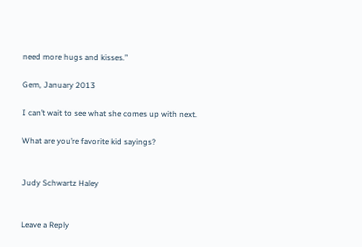need more hugs and kisses.”

Gem, January 2013

I can’t wait to see what she comes up with next.

What are you’re favorite kid sayings?


Judy Schwartz Haley


Leave a Reply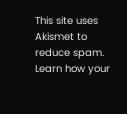This site uses Akismet to reduce spam. Learn how your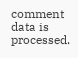comment data is processed.